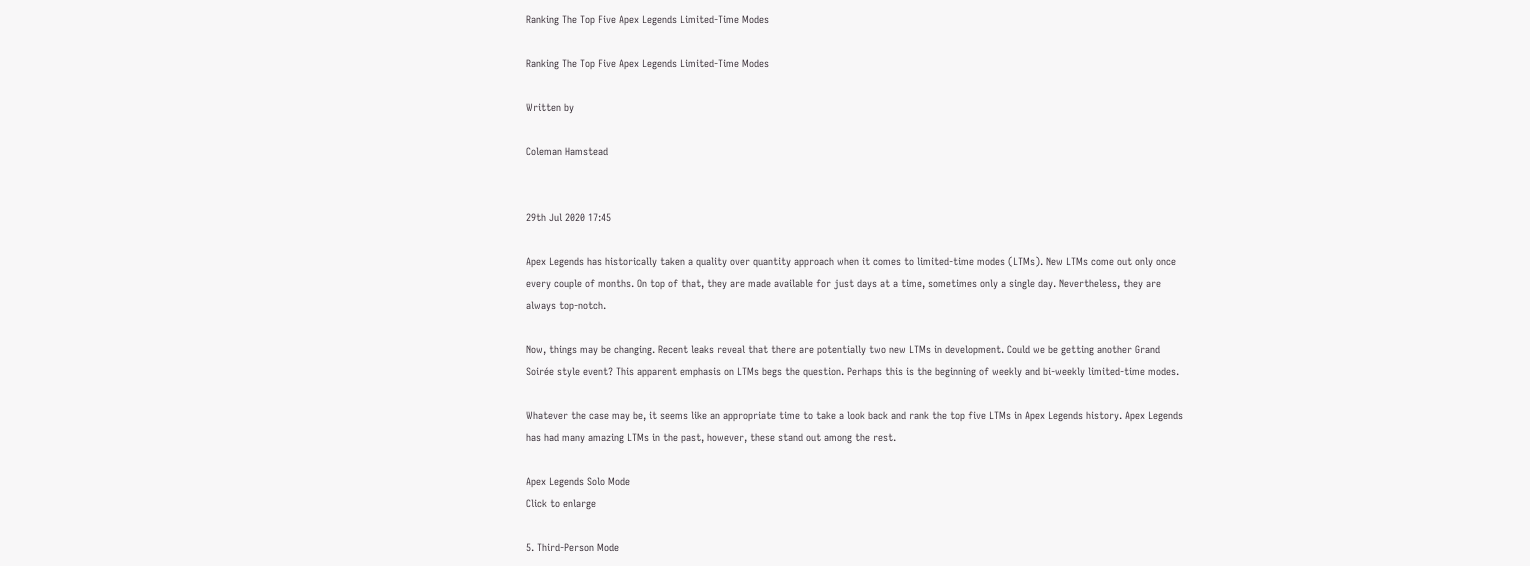Ranking The Top Five Apex Legends Limited-Time Modes

Ranking The Top Five Apex Legends Limited-Time Modes

Written by

Coleman Hamstead


29th Jul 2020 17:45

Apex Legends has historically taken a quality over quantity approach when it comes to limited-time modes (LTMs). New LTMs come out only once every couple of months. On top of that, they are made available for just days at a time, sometimes only a single day. Nevertheless, they are always top-notch.

Now, things may be changing. Recent leaks reveal that there are potentially two new LTMs in development. Could we be getting another Grand Soirée style event? This apparent emphasis on LTMs begs the question. Perhaps this is the beginning of weekly and bi-weekly limited-time modes.

Whatever the case may be, it seems like an appropriate time to take a look back and rank the top five LTMs in Apex Legends history. Apex Legends has had many amazing LTMs in the past, however, these stand out among the rest.

Apex Legends Solo Mode
Click to enlarge

5. Third-Person Mode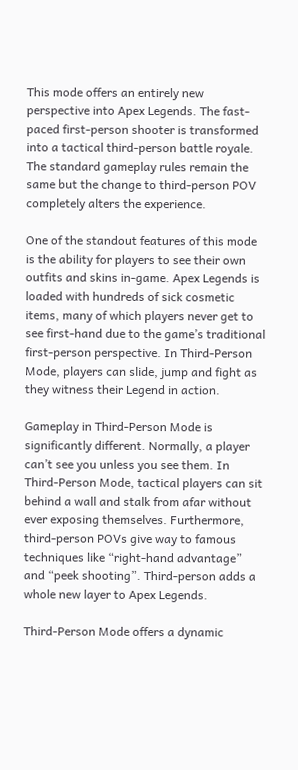This mode offers an entirely new perspective into Apex Legends. The fast-paced first-person shooter is transformed into a tactical third-person battle royale. The standard gameplay rules remain the same but the change to third-person POV completely alters the experience.

One of the standout features of this mode is the ability for players to see their own outfits and skins in-game. Apex Legends is loaded with hundreds of sick cosmetic items, many of which players never get to see first-hand due to the game’s traditional first-person perspective. In Third-Person Mode, players can slide, jump and fight as they witness their Legend in action.

Gameplay in Third-Person Mode is significantly different. Normally, a player can’t see you unless you see them. In Third-Person Mode, tactical players can sit behind a wall and stalk from afar without ever exposing themselves. Furthermore, third-person POVs give way to famous techniques like “right-hand advantage” and “peek shooting”. Third-person adds a whole new layer to Apex Legends.

Third-Person Mode offers a dynamic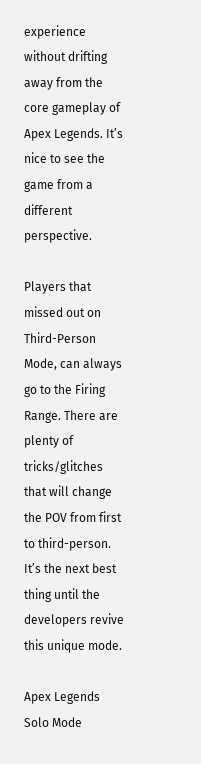experience without drifting away from the core gameplay of Apex Legends. It’s nice to see the game from a different perspective.

Players that missed out on Third-Person Mode, can always go to the Firing Range. There are plenty of tricks/glitches that will change the POV from first to third-person. It’s the next best thing until the developers revive this unique mode.

Apex Legends Solo Mode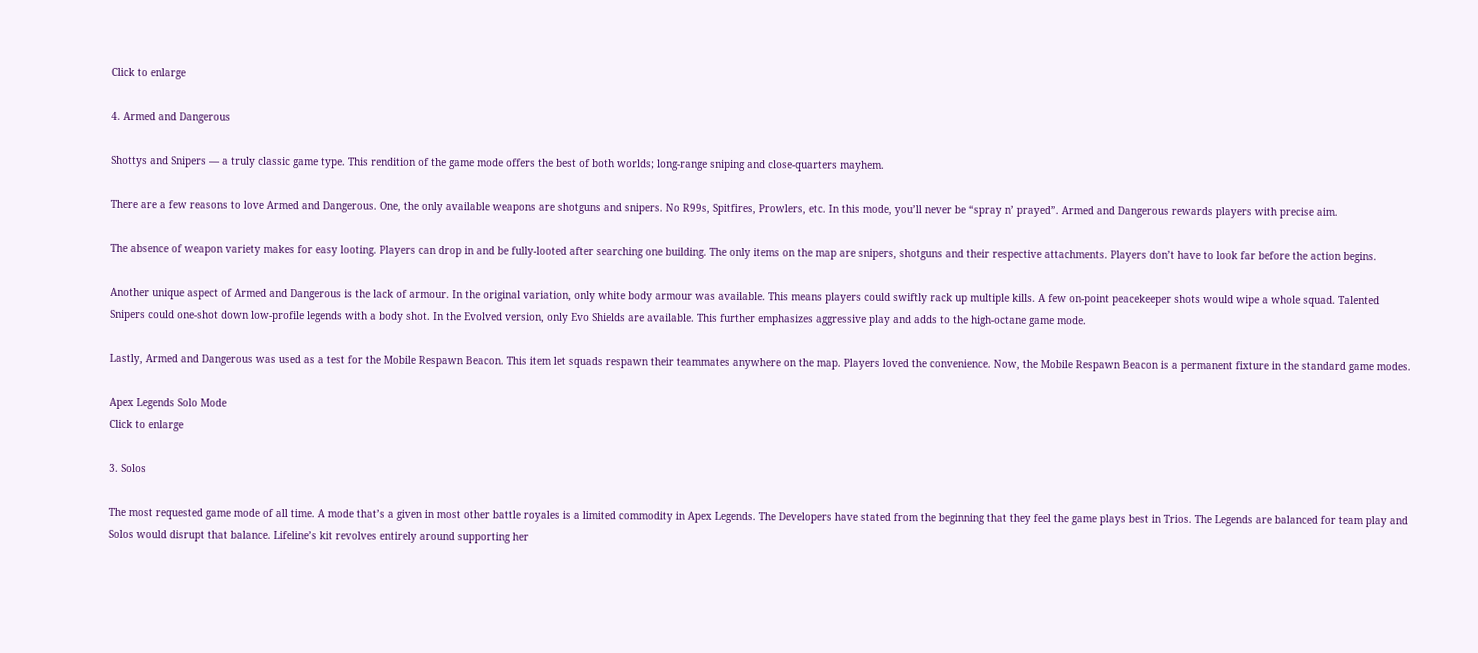Click to enlarge

4. Armed and Dangerous

Shottys and Snipers — a truly classic game type. This rendition of the game mode offers the best of both worlds; long-range sniping and close-quarters mayhem.

There are a few reasons to love Armed and Dangerous. One, the only available weapons are shotguns and snipers. No R99s, Spitfires, Prowlers, etc. In this mode, you’ll never be “spray n’ prayed”. Armed and Dangerous rewards players with precise aim.

The absence of weapon variety makes for easy looting. Players can drop in and be fully-looted after searching one building. The only items on the map are snipers, shotguns and their respective attachments. Players don’t have to look far before the action begins.

Another unique aspect of Armed and Dangerous is the lack of armour. In the original variation, only white body armour was available. This means players could swiftly rack up multiple kills. A few on-point peacekeeper shots would wipe a whole squad. Talented Snipers could one-shot down low-profile legends with a body shot. In the Evolved version, only Evo Shields are available. This further emphasizes aggressive play and adds to the high-octane game mode.

Lastly, Armed and Dangerous was used as a test for the Mobile Respawn Beacon. This item let squads respawn their teammates anywhere on the map. Players loved the convenience. Now, the Mobile Respawn Beacon is a permanent fixture in the standard game modes.

Apex Legends Solo Mode
Click to enlarge

3. Solos

The most requested game mode of all time. A mode that’s a given in most other battle royales is a limited commodity in Apex Legends. The Developers have stated from the beginning that they feel the game plays best in Trios. The Legends are balanced for team play and Solos would disrupt that balance. Lifeline’s kit revolves entirely around supporting her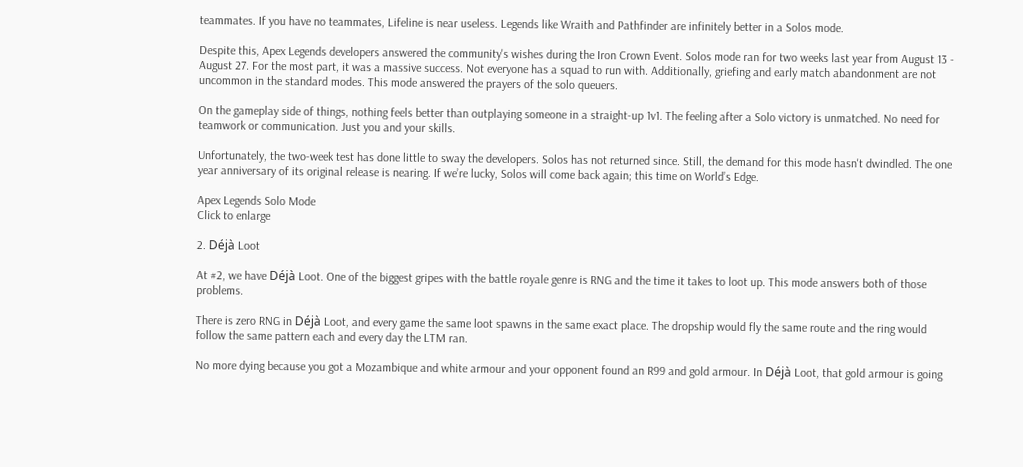teammates. If you have no teammates, Lifeline is near useless. Legends like Wraith and Pathfinder are infinitely better in a Solos mode.

Despite this, Apex Legends developers answered the community's wishes during the Iron Crown Event. Solos mode ran for two weeks last year from August 13 - August 27. For the most part, it was a massive success. Not everyone has a squad to run with. Additionally, griefing and early match abandonment are not uncommon in the standard modes. This mode answered the prayers of the solo queuers.

On the gameplay side of things, nothing feels better than outplaying someone in a straight-up 1v1. The feeling after a Solo victory is unmatched. No need for teamwork or communication. Just you and your skills.

Unfortunately, the two-week test has done little to sway the developers. Solos has not returned since. Still, the demand for this mode hasn't dwindled. The one year anniversary of its original release is nearing. If we’re lucky, Solos will come back again; this time on World’s Edge.

Apex Legends Solo Mode
Click to enlarge

2. Déjà Loot

At #2, we have Déjà Loot. One of the biggest gripes with the battle royale genre is RNG and the time it takes to loot up. This mode answers both of those problems.

There is zero RNG in Déjà Loot, and every game the same loot spawns in the same exact place. The dropship would fly the same route and the ring would follow the same pattern each and every day the LTM ran.

No more dying because you got a Mozambique and white armour and your opponent found an R99 and gold armour. In Déjà Loot, that gold armour is going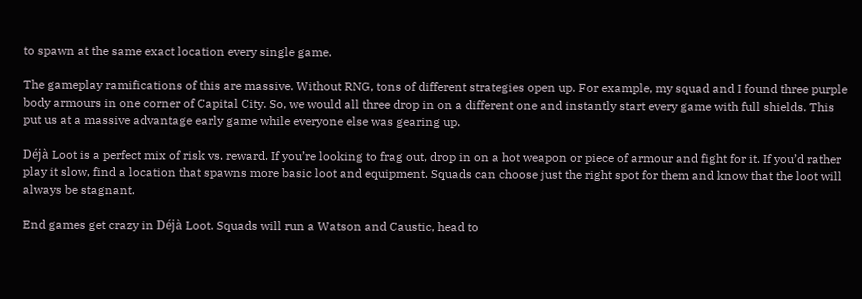to spawn at the same exact location every single game.

The gameplay ramifications of this are massive. Without RNG, tons of different strategies open up. For example, my squad and I found three purple body armours in one corner of Capital City. So, we would all three drop in on a different one and instantly start every game with full shields. This put us at a massive advantage early game while everyone else was gearing up.

Déjà Loot is a perfect mix of risk vs. reward. If you’re looking to frag out, drop in on a hot weapon or piece of armour and fight for it. If you’d rather play it slow, find a location that spawns more basic loot and equipment. Squads can choose just the right spot for them and know that the loot will always be stagnant.

End games get crazy in Déjà Loot. Squads will run a Watson and Caustic, head to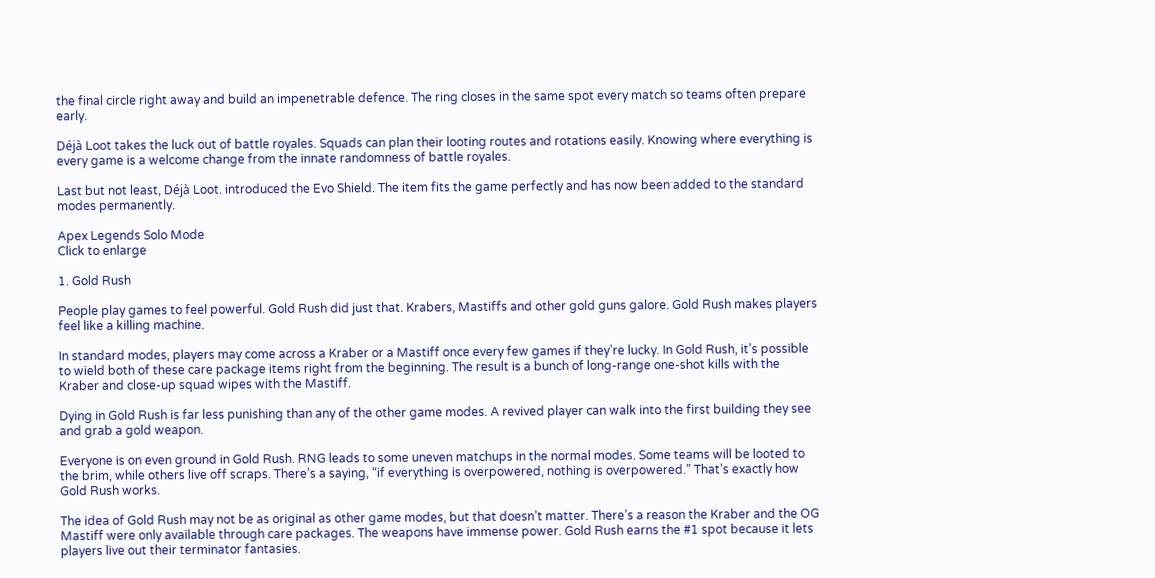the final circle right away and build an impenetrable defence. The ring closes in the same spot every match so teams often prepare early.

Déjà Loot takes the luck out of battle royales. Squads can plan their looting routes and rotations easily. Knowing where everything is every game is a welcome change from the innate randomness of battle royales.

Last but not least, Déjà Loot. introduced the Evo Shield. The item fits the game perfectly and has now been added to the standard modes permanently.

Apex Legends Solo Mode
Click to enlarge

1. Gold Rush

People play games to feel powerful. Gold Rush did just that. Krabers, Mastiffs and other gold guns galore. Gold Rush makes players feel like a killing machine.

In standard modes, players may come across a Kraber or a Mastiff once every few games if they’re lucky. In Gold Rush, it’s possible to wield both of these care package items right from the beginning. The result is a bunch of long-range one-shot kills with the Kraber and close-up squad wipes with the Mastiff.

Dying in Gold Rush is far less punishing than any of the other game modes. A revived player can walk into the first building they see and grab a gold weapon.

Everyone is on even ground in Gold Rush. RNG leads to some uneven matchups in the normal modes. Some teams will be looted to the brim, while others live off scraps. There’s a saying, “if everything is overpowered, nothing is overpowered.” That’s exactly how Gold Rush works.

The idea of Gold Rush may not be as original as other game modes, but that doesn’t matter. There’s a reason the Kraber and the OG Mastiff were only available through care packages. The weapons have immense power. Gold Rush earns the #1 spot because it lets players live out their terminator fantasies.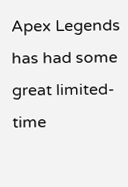Apex Legends has had some great limited-time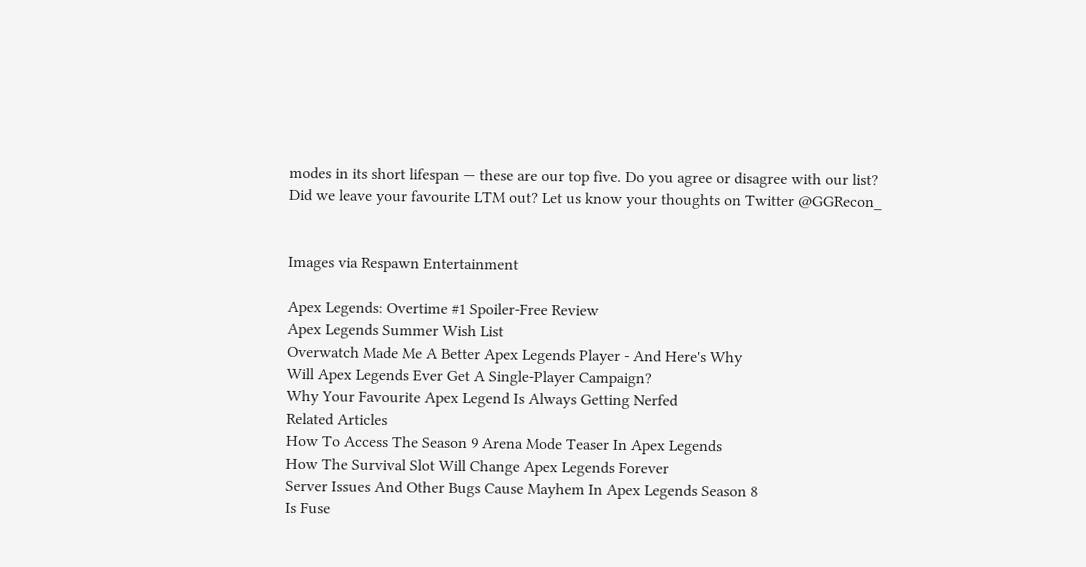modes in its short lifespan — these are our top five. Do you agree or disagree with our list? Did we leave your favourite LTM out? Let us know your thoughts on Twitter @GGRecon_


Images via Respawn Entertainment

Apex Legends: Overtime #1 Spoiler-Free Review
Apex Legends Summer Wish List
Overwatch Made Me A Better Apex Legends Player - And Here's Why
Will Apex Legends Ever Get A Single-Player Campaign?
Why Your Favourite Apex Legend Is Always Getting Nerfed
Related Articles
How To Access The Season 9 Arena Mode Teaser In Apex Legends
How The Survival Slot Will Change Apex Legends Forever
Server Issues And Other Bugs Cause Mayhem In Apex Legends Season 8
Is Fuse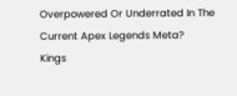Overpowered Or Underrated In The Current Apex Legends Meta?
Kings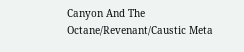Canyon And The Octane/Revenant/Caustic Meta